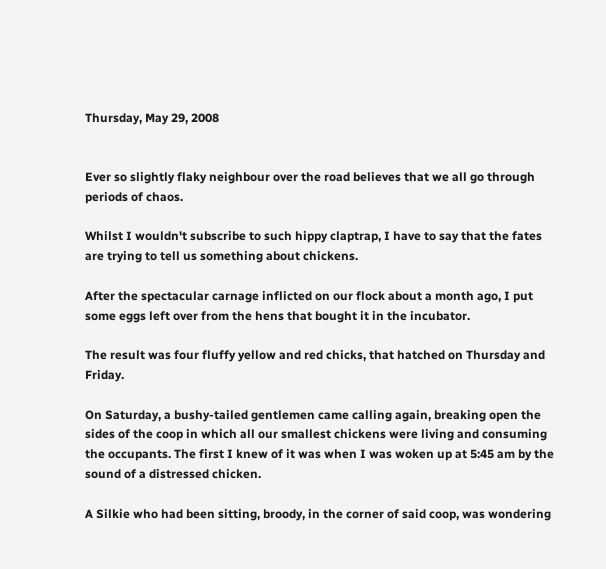Thursday, May 29, 2008


Ever so slightly flaky neighbour over the road believes that we all go through periods of chaos.

Whilst I wouldn't subscribe to such hippy claptrap, I have to say that the fates are trying to tell us something about chickens.

After the spectacular carnage inflicted on our flock about a month ago, I put some eggs left over from the hens that bought it in the incubator.

The result was four fluffy yellow and red chicks, that hatched on Thursday and Friday.

On Saturday, a bushy-tailed gentlemen came calling again, breaking open the sides of the coop in which all our smallest chickens were living and consuming the occupants. The first I knew of it was when I was woken up at 5:45 am by the sound of a distressed chicken.

A Silkie who had been sitting, broody, in the corner of said coop, was wondering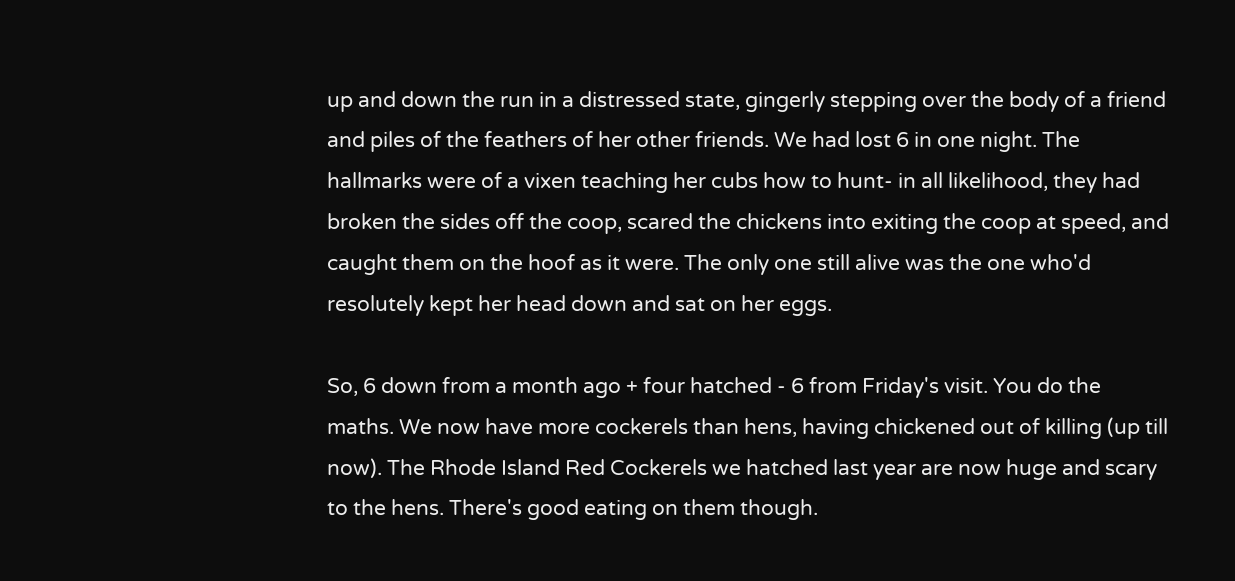up and down the run in a distressed state, gingerly stepping over the body of a friend and piles of the feathers of her other friends. We had lost 6 in one night. The hallmarks were of a vixen teaching her cubs how to hunt- in all likelihood, they had broken the sides off the coop, scared the chickens into exiting the coop at speed, and caught them on the hoof as it were. The only one still alive was the one who'd resolutely kept her head down and sat on her eggs.

So, 6 down from a month ago + four hatched - 6 from Friday's visit. You do the maths. We now have more cockerels than hens, having chickened out of killing (up till now). The Rhode Island Red Cockerels we hatched last year are now huge and scary to the hens. There's good eating on them though.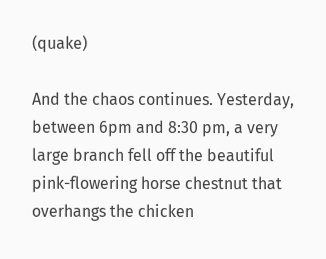(quake)

And the chaos continues. Yesterday, between 6pm and 8:30 pm, a very large branch fell off the beautiful pink-flowering horse chestnut that overhangs the chicken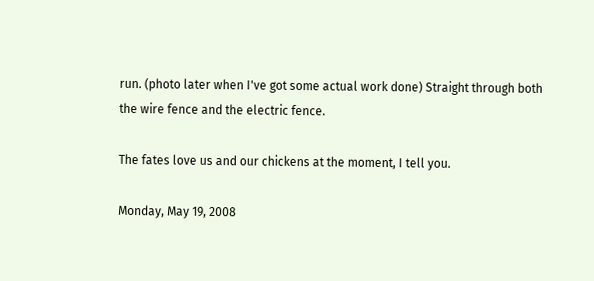run. (photo later when I've got some actual work done) Straight through both the wire fence and the electric fence.

The fates love us and our chickens at the moment, I tell you.

Monday, May 19, 2008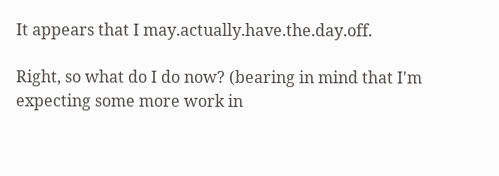It appears that I may.actually.have.the.day.off.

Right, so what do I do now? (bearing in mind that I'm expecting some more work in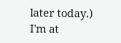later today.) I'm at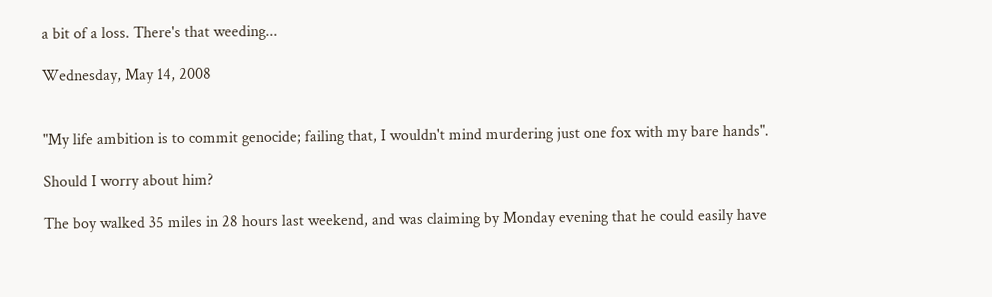a bit of a loss. There's that weeding...

Wednesday, May 14, 2008


"My life ambition is to commit genocide; failing that, I wouldn't mind murdering just one fox with my bare hands".

Should I worry about him?

The boy walked 35 miles in 28 hours last weekend, and was claiming by Monday evening that he could easily have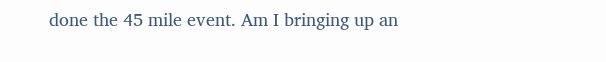done the 45 mile event. Am I bringing up an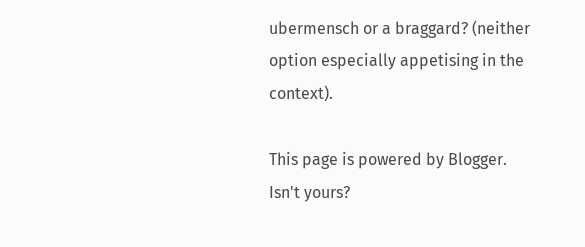ubermensch or a braggard? (neither option especially appetising in the context).

This page is powered by Blogger.
Isn't yours?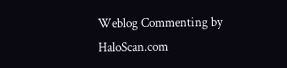Weblog Commenting by HaloScan.com